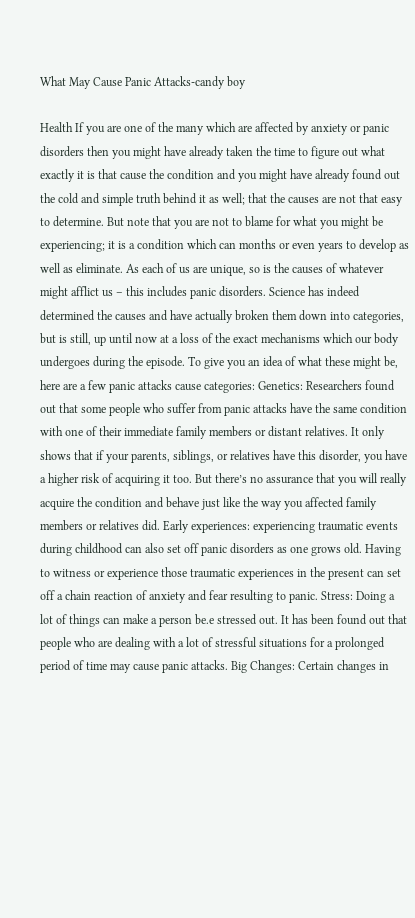What May Cause Panic Attacks-candy boy

Health If you are one of the many which are affected by anxiety or panic disorders then you might have already taken the time to figure out what exactly it is that cause the condition and you might have already found out the cold and simple truth behind it as well; that the causes are not that easy to determine. But note that you are not to blame for what you might be experiencing; it is a condition which can months or even years to develop as well as eliminate. As each of us are unique, so is the causes of whatever might afflict us – this includes panic disorders. Science has indeed determined the causes and have actually broken them down into categories, but is still, up until now at a loss of the exact mechanisms which our body undergoes during the episode. To give you an idea of what these might be, here are a few panic attacks cause categories: Genetics: Researchers found out that some people who suffer from panic attacks have the same condition with one of their immediate family members or distant relatives. It only shows that if your parents, siblings, or relatives have this disorder, you have a higher risk of acquiring it too. But there’s no assurance that you will really acquire the condition and behave just like the way you affected family members or relatives did. Early experiences: experiencing traumatic events during childhood can also set off panic disorders as one grows old. Having to witness or experience those traumatic experiences in the present can set off a chain reaction of anxiety and fear resulting to panic. Stress: Doing a lot of things can make a person be.e stressed out. It has been found out that people who are dealing with a lot of stressful situations for a prolonged period of time may cause panic attacks. Big Changes: Certain changes in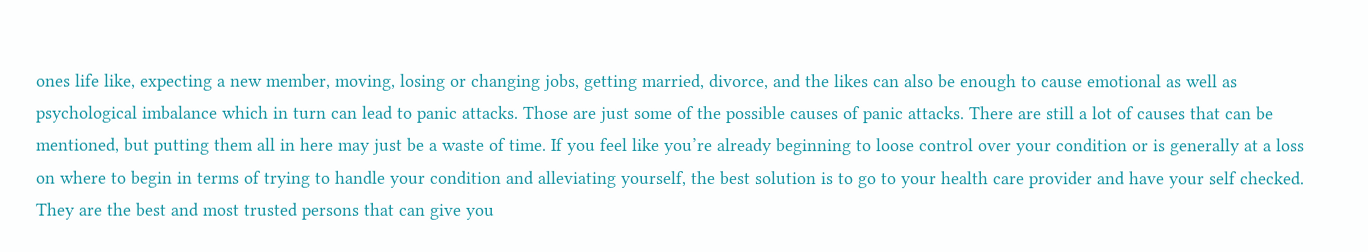ones life like, expecting a new member, moving, losing or changing jobs, getting married, divorce, and the likes can also be enough to cause emotional as well as psychological imbalance which in turn can lead to panic attacks. Those are just some of the possible causes of panic attacks. There are still a lot of causes that can be mentioned, but putting them all in here may just be a waste of time. If you feel like you’re already beginning to loose control over your condition or is generally at a loss on where to begin in terms of trying to handle your condition and alleviating yourself, the best solution is to go to your health care provider and have your self checked. They are the best and most trusted persons that can give you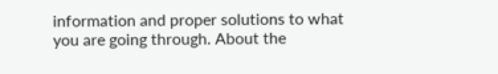information and proper solutions to what you are going through. About the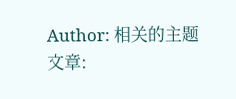Author: 相关的主题文章: